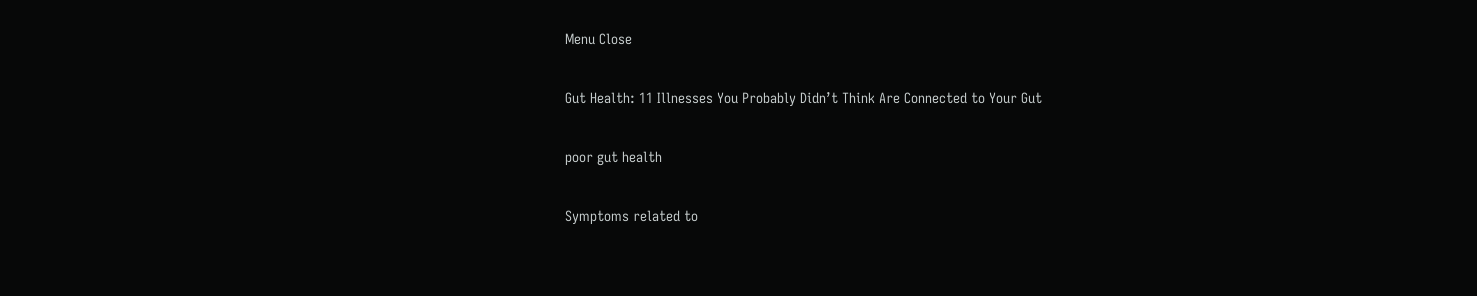Menu Close

Gut Health: 11 Illnesses You Probably Didn’t Think Are Connected to Your Gut

poor gut health

Symptoms related to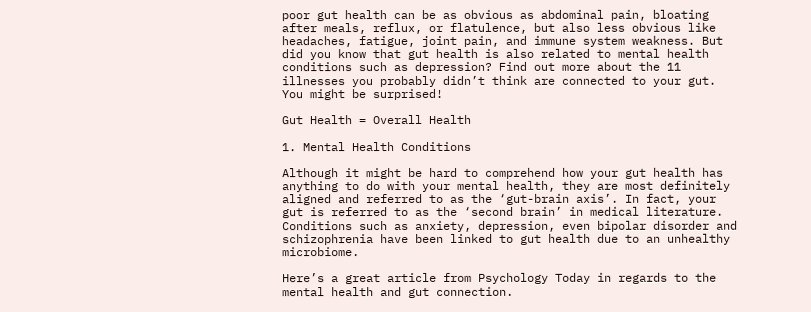poor gut health can be as obvious as abdominal pain, bloating after meals, reflux, or flatulence, but also less obvious like headaches, fatigue, joint pain, and immune system weakness. But did you know that gut health is also related to mental health conditions such as depression? Find out more about the 11 illnesses you probably didn’t think are connected to your gut. You might be surprised!

Gut Health = Overall Health

1. Mental Health Conditions

Although it might be hard to comprehend how your gut health has anything to do with your mental health, they are most definitely aligned and referred to as the ‘gut-brain axis’. In fact, your gut is referred to as the ‘second brain’ in medical literature. Conditions such as anxiety, depression, even bipolar disorder and schizophrenia have been linked to gut health due to an unhealthy microbiome.

Here’s a great article from Psychology Today in regards to the mental health and gut connection.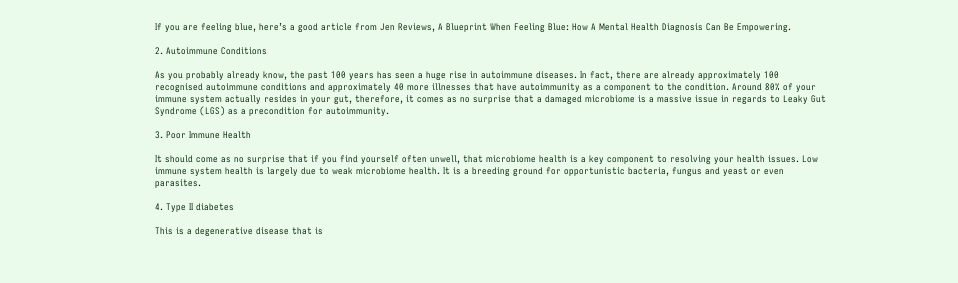If you are feeling blue, here’s a good article from Jen Reviews, A Blueprint When Feeling Blue: How A Mental Health Diagnosis Can Be Empowering.

2. Autoimmune Conditions

As you probably already know, the past 100 years has seen a huge rise in autoimmune diseases. In fact, there are already approximately 100 recognised autoimmune conditions and approximately 40 more illnesses that have autoimmunity as a component to the condition. Around 80% of your immune system actually resides in your gut, therefore, it comes as no surprise that a damaged microbiome is a massive issue in regards to Leaky Gut Syndrome (LGS) as a precondition for autoimmunity.

3. Poor Immune Health

It should come as no surprise that if you find yourself often unwell, that microbiome health is a key component to resolving your health issues. Low immune system health is largely due to weak microbiome health. It is a breeding ground for opportunistic bacteria, fungus and yeast or even parasites.

4. Type II diabetes

This is a degenerative disease that is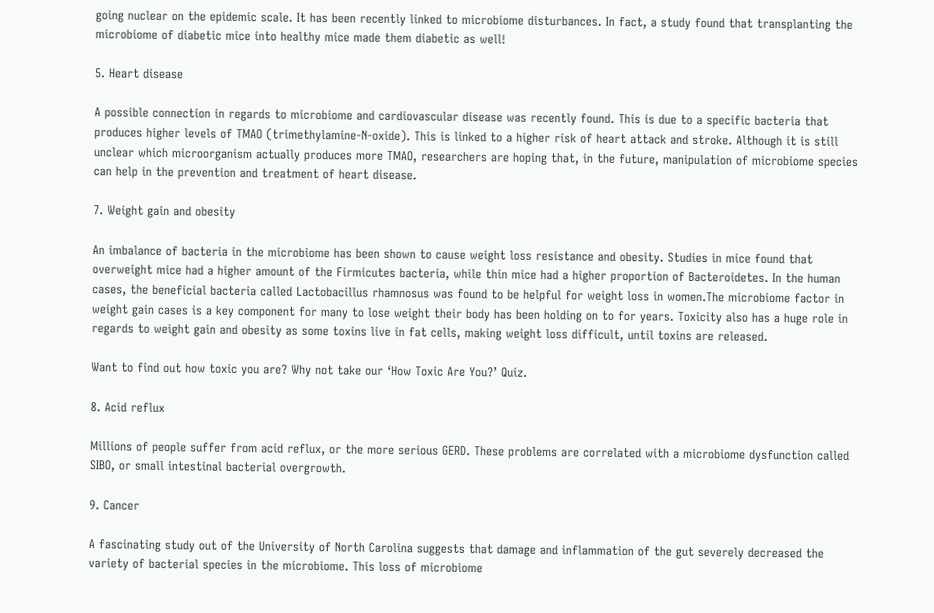going nuclear on the epidemic scale. It has been recently linked to microbiome disturbances. In fact, a study found that transplanting the microbiome of diabetic mice into healthy mice made them diabetic as well!

5. Heart disease

A possible connection in regards to microbiome and cardiovascular disease was recently found. This is due to a specific bacteria that produces higher levels of TMAO (trimethylamine-N-oxide). This is linked to a higher risk of heart attack and stroke. Although it is still unclear which microorganism actually produces more TMAO, researchers are hoping that, in the future, manipulation of microbiome species can help in the prevention and treatment of heart disease.

7. Weight gain and obesity

An imbalance of bacteria in the microbiome has been shown to cause weight loss resistance and obesity. Studies in mice found that overweight mice had a higher amount of the Firmicutes bacteria, while thin mice had a higher proportion of Bacteroidetes. In the human cases, the beneficial bacteria called Lactobacillus rhamnosus was found to be helpful for weight loss in women.The microbiome factor in weight gain cases is a key component for many to lose weight their body has been holding on to for years. Toxicity also has a huge role in regards to weight gain and obesity as some toxins live in fat cells, making weight loss difficult, until toxins are released.

Want to find out how toxic you are? Why not take our ‘How Toxic Are You?’ Quiz.

8. Acid reflux

Millions of people suffer from acid reflux, or the more serious GERD. These problems are correlated with a microbiome dysfunction called SIBO, or small intestinal bacterial overgrowth.

9. Cancer

A fascinating study out of the University of North Carolina suggests that damage and inflammation of the gut severely decreased the variety of bacterial species in the microbiome. This loss of microbiome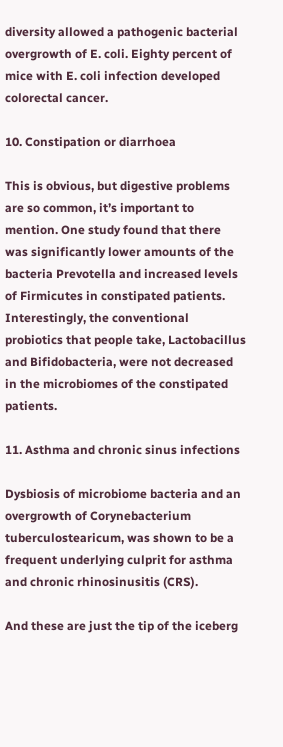diversity allowed a pathogenic bacterial overgrowth of E. coli. Eighty percent of mice with E. coli infection developed colorectal cancer.

10. Constipation or diarrhoea

This is obvious, but digestive problems are so common, it’s important to mention. One study found that there was significantly lower amounts of the bacteria Prevotella and increased levels of Firmicutes in constipated patients. Interestingly, the conventional probiotics that people take, Lactobacillus and Bifidobacteria, were not decreased in the microbiomes of the constipated patients.

11. Asthma and chronic sinus infections

Dysbiosis of microbiome bacteria and an overgrowth of Corynebacterium tuberculostearicum, was shown to be a frequent underlying culprit for asthma and chronic rhinosinusitis (CRS).

And these are just the tip of the iceberg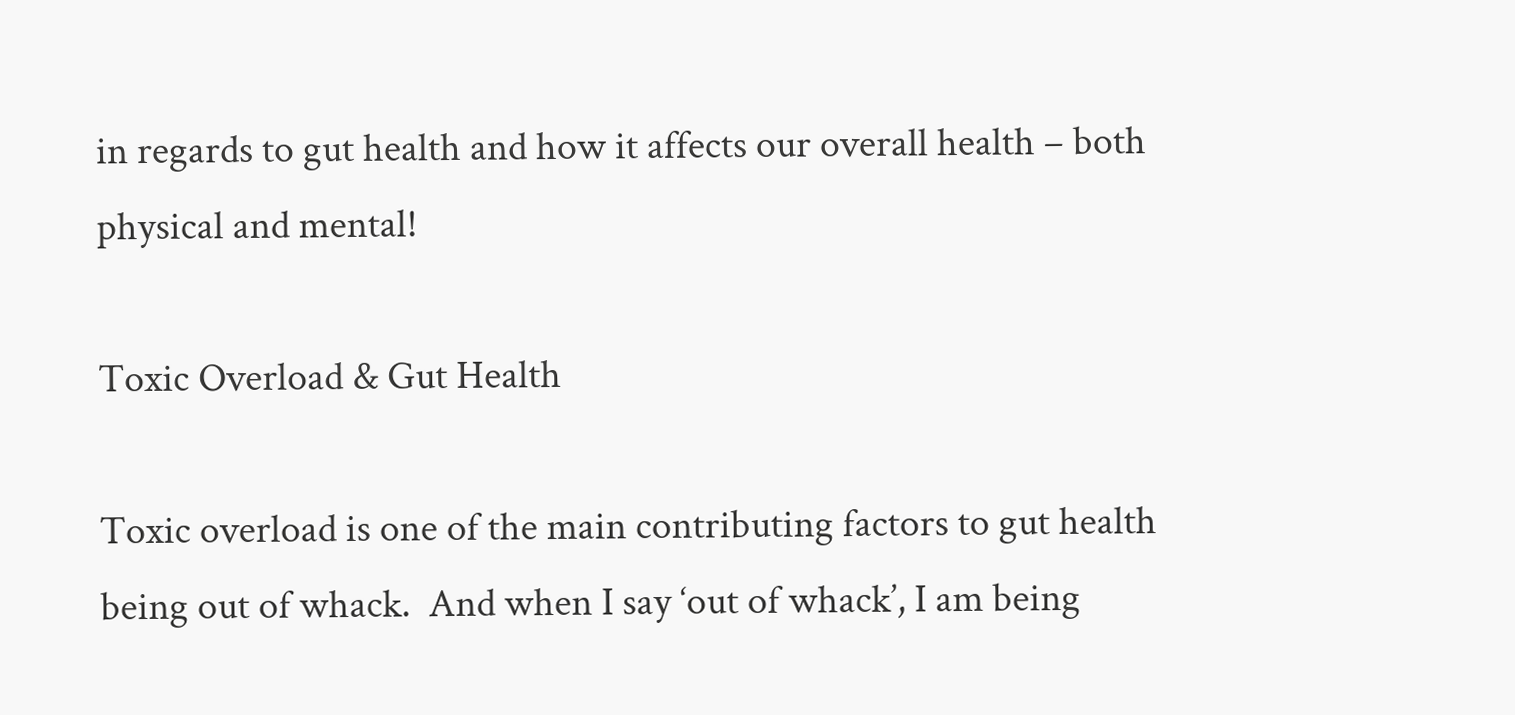in regards to gut health and how it affects our overall health – both physical and mental!

Toxic Overload & Gut Health

Toxic overload is one of the main contributing factors to gut health being out of whack.  And when I say ‘out of whack’, I am being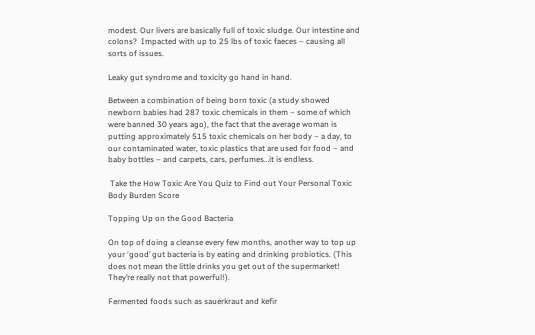modest. Our livers are basically full of toxic sludge. Our intestine and colons?  Impacted with up to 25 lbs of toxic faeces – causing all sorts of issues.

Leaky gut syndrome and toxicity go hand in hand.

Between a combination of being born toxic (a study showed newborn babies had 287 toxic chemicals in them – some of which were banned 30 years ago), the fact that the average woman is putting approximately 515 toxic chemicals on her body – a day, to our contaminated water, toxic plastics that are used for food – and baby bottles – and carpets, cars, perfumes…it is endless.

 Take the How Toxic Are You Quiz to Find out Your Personal Toxic Body Burden Score

Topping Up on the Good Bacteria

On top of doing a cleanse every few months, another way to top up your ‘good’ gut bacteria is by eating and drinking probiotics. (This does not mean the little drinks you get out of the supermarket! They’re really not that powerful!).

Fermented foods such as sauerkraut and kefir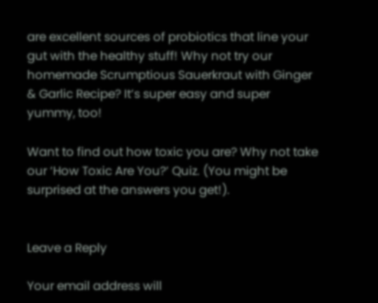are excellent sources of probiotics that line your gut with the healthy stuff! Why not try our homemade Scrumptious Sauerkraut with Ginger & Garlic Recipe? It’s super easy and super yummy, too!

Want to find out how toxic you are? Why not take our ‘How Toxic Are You?’ Quiz. (You might be surprised at the answers you get!).


Leave a Reply

Your email address will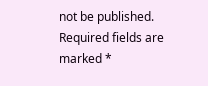not be published. Required fields are marked *